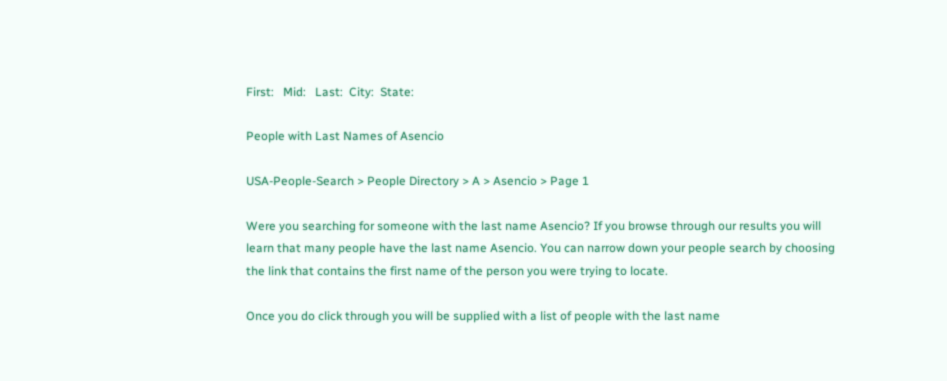First:   Mid:   Last:  City:  State:

People with Last Names of Asencio

USA-People-Search > People Directory > A > Asencio > Page 1

Were you searching for someone with the last name Asencio? If you browse through our results you will learn that many people have the last name Asencio. You can narrow down your people search by choosing the link that contains the first name of the person you were trying to locate.

Once you do click through you will be supplied with a list of people with the last name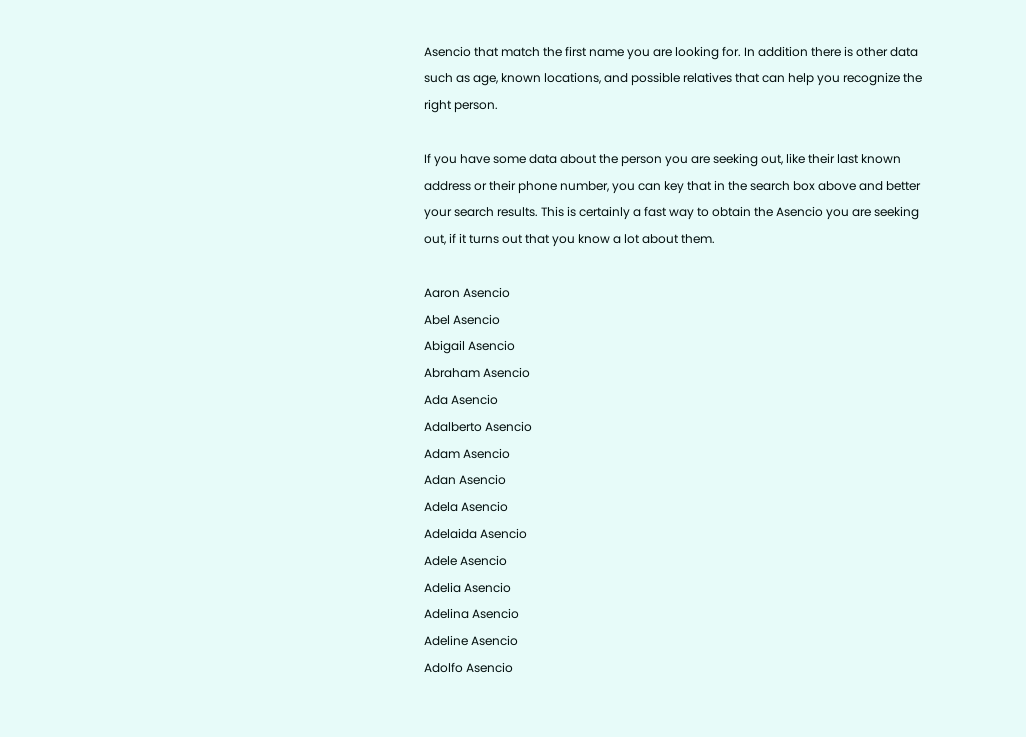Asencio that match the first name you are looking for. In addition there is other data such as age, known locations, and possible relatives that can help you recognize the right person.

If you have some data about the person you are seeking out, like their last known address or their phone number, you can key that in the search box above and better your search results. This is certainly a fast way to obtain the Asencio you are seeking out, if it turns out that you know a lot about them.

Aaron Asencio
Abel Asencio
Abigail Asencio
Abraham Asencio
Ada Asencio
Adalberto Asencio
Adam Asencio
Adan Asencio
Adela Asencio
Adelaida Asencio
Adele Asencio
Adelia Asencio
Adelina Asencio
Adeline Asencio
Adolfo Asencio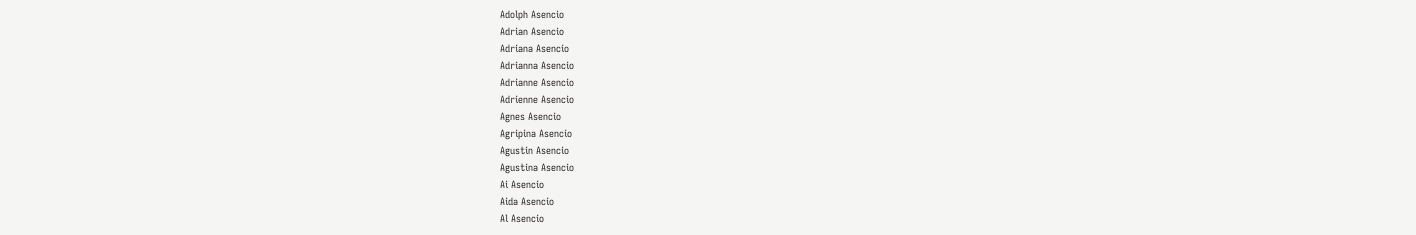Adolph Asencio
Adrian Asencio
Adriana Asencio
Adrianna Asencio
Adrianne Asencio
Adrienne Asencio
Agnes Asencio
Agripina Asencio
Agustin Asencio
Agustina Asencio
Ai Asencio
Aida Asencio
Al Asencio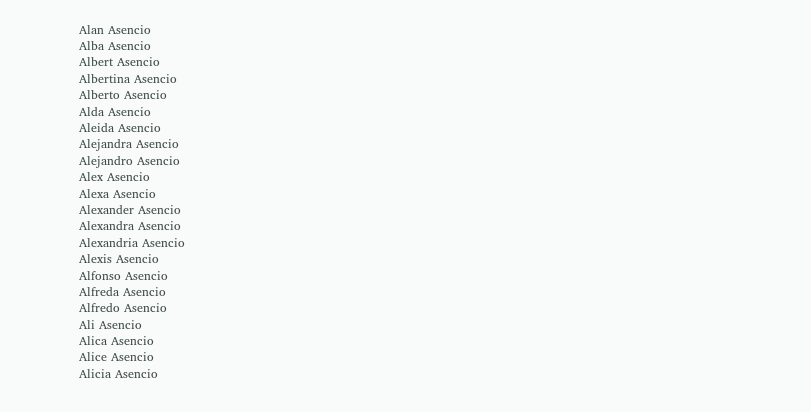Alan Asencio
Alba Asencio
Albert Asencio
Albertina Asencio
Alberto Asencio
Alda Asencio
Aleida Asencio
Alejandra Asencio
Alejandro Asencio
Alex Asencio
Alexa Asencio
Alexander Asencio
Alexandra Asencio
Alexandria Asencio
Alexis Asencio
Alfonso Asencio
Alfreda Asencio
Alfredo Asencio
Ali Asencio
Alica Asencio
Alice Asencio
Alicia Asencio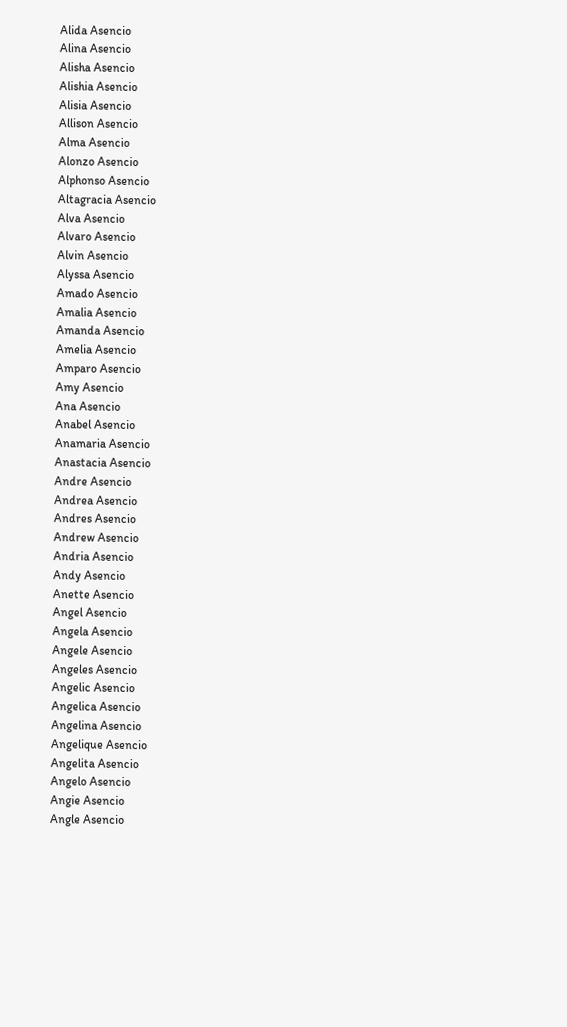Alida Asencio
Alina Asencio
Alisha Asencio
Alishia Asencio
Alisia Asencio
Allison Asencio
Alma Asencio
Alonzo Asencio
Alphonso Asencio
Altagracia Asencio
Alva Asencio
Alvaro Asencio
Alvin Asencio
Alyssa Asencio
Amado Asencio
Amalia Asencio
Amanda Asencio
Amelia Asencio
Amparo Asencio
Amy Asencio
Ana Asencio
Anabel Asencio
Anamaria Asencio
Anastacia Asencio
Andre Asencio
Andrea Asencio
Andres Asencio
Andrew Asencio
Andria Asencio
Andy Asencio
Anette Asencio
Angel Asencio
Angela Asencio
Angele Asencio
Angeles Asencio
Angelic Asencio
Angelica Asencio
Angelina Asencio
Angelique Asencio
Angelita Asencio
Angelo Asencio
Angie Asencio
Angle Asencio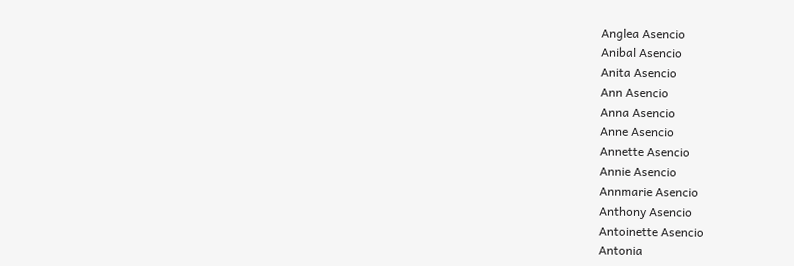Anglea Asencio
Anibal Asencio
Anita Asencio
Ann Asencio
Anna Asencio
Anne Asencio
Annette Asencio
Annie Asencio
Annmarie Asencio
Anthony Asencio
Antoinette Asencio
Antonia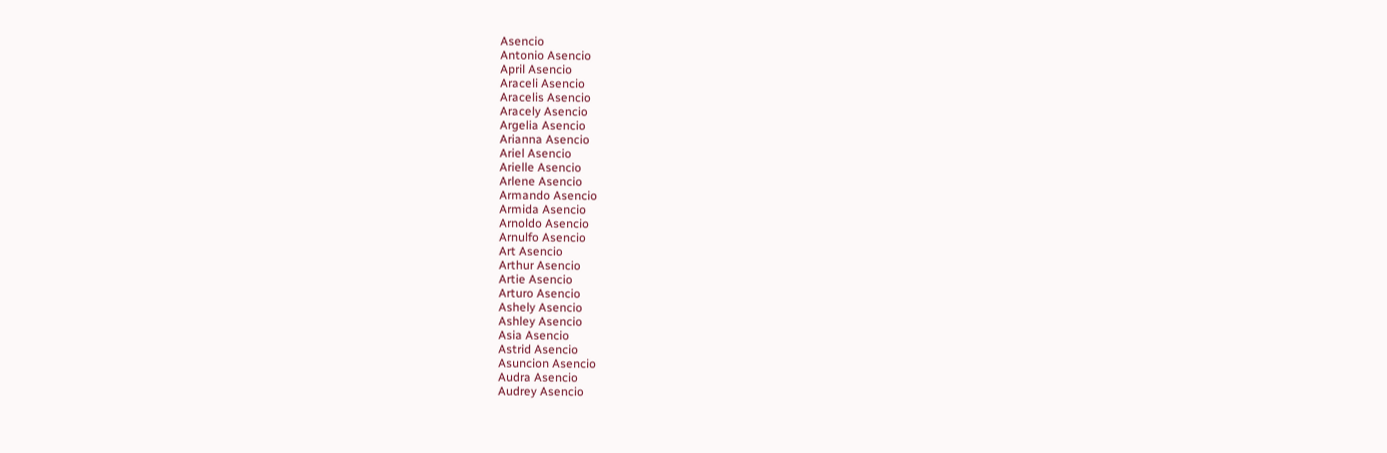Asencio
Antonio Asencio
April Asencio
Araceli Asencio
Aracelis Asencio
Aracely Asencio
Argelia Asencio
Arianna Asencio
Ariel Asencio
Arielle Asencio
Arlene Asencio
Armando Asencio
Armida Asencio
Arnoldo Asencio
Arnulfo Asencio
Art Asencio
Arthur Asencio
Artie Asencio
Arturo Asencio
Ashely Asencio
Ashley Asencio
Asia Asencio
Astrid Asencio
Asuncion Asencio
Audra Asencio
Audrey Asencio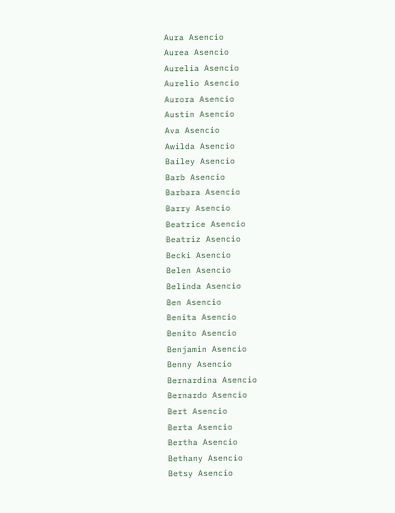Aura Asencio
Aurea Asencio
Aurelia Asencio
Aurelio Asencio
Aurora Asencio
Austin Asencio
Ava Asencio
Awilda Asencio
Bailey Asencio
Barb Asencio
Barbara Asencio
Barry Asencio
Beatrice Asencio
Beatriz Asencio
Becki Asencio
Belen Asencio
Belinda Asencio
Ben Asencio
Benita Asencio
Benito Asencio
Benjamin Asencio
Benny Asencio
Bernardina Asencio
Bernardo Asencio
Bert Asencio
Berta Asencio
Bertha Asencio
Bethany Asencio
Betsy Asencio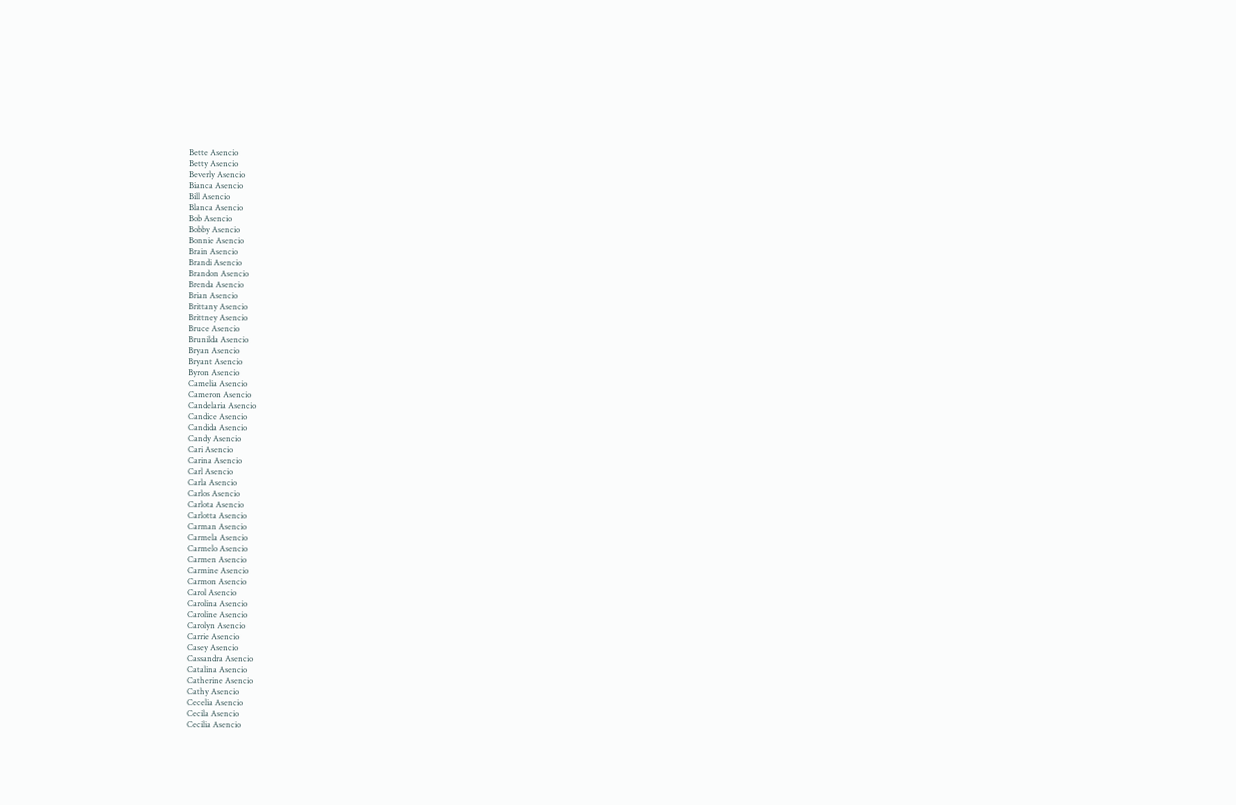Bette Asencio
Betty Asencio
Beverly Asencio
Bianca Asencio
Bill Asencio
Blanca Asencio
Bob Asencio
Bobby Asencio
Bonnie Asencio
Brain Asencio
Brandi Asencio
Brandon Asencio
Brenda Asencio
Brian Asencio
Brittany Asencio
Brittney Asencio
Bruce Asencio
Brunilda Asencio
Bryan Asencio
Bryant Asencio
Byron Asencio
Camelia Asencio
Cameron Asencio
Candelaria Asencio
Candice Asencio
Candida Asencio
Candy Asencio
Cari Asencio
Carina Asencio
Carl Asencio
Carla Asencio
Carlos Asencio
Carlota Asencio
Carlotta Asencio
Carman Asencio
Carmela Asencio
Carmelo Asencio
Carmen Asencio
Carmine Asencio
Carmon Asencio
Carol Asencio
Carolina Asencio
Caroline Asencio
Carolyn Asencio
Carrie Asencio
Casey Asencio
Cassandra Asencio
Catalina Asencio
Catherine Asencio
Cathy Asencio
Cecelia Asencio
Cecila Asencio
Cecilia Asencio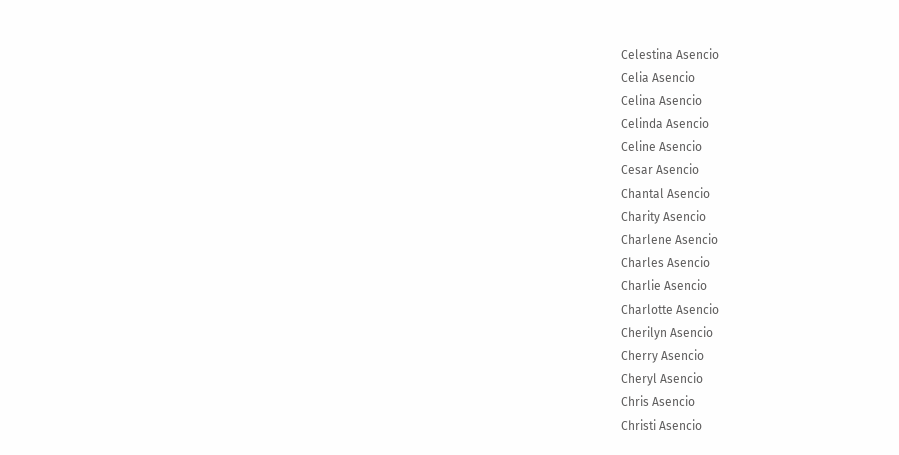Celestina Asencio
Celia Asencio
Celina Asencio
Celinda Asencio
Celine Asencio
Cesar Asencio
Chantal Asencio
Charity Asencio
Charlene Asencio
Charles Asencio
Charlie Asencio
Charlotte Asencio
Cherilyn Asencio
Cherry Asencio
Cheryl Asencio
Chris Asencio
Christi Asencio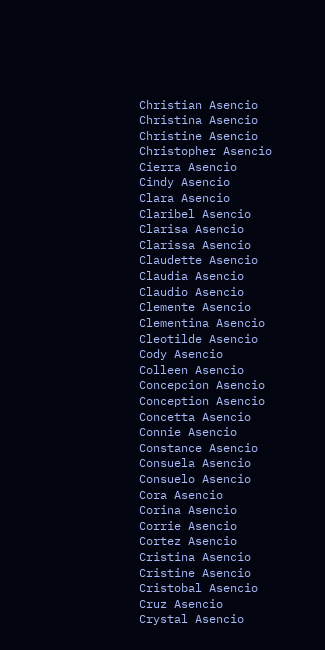Christian Asencio
Christina Asencio
Christine Asencio
Christopher Asencio
Cierra Asencio
Cindy Asencio
Clara Asencio
Claribel Asencio
Clarisa Asencio
Clarissa Asencio
Claudette Asencio
Claudia Asencio
Claudio Asencio
Clemente Asencio
Clementina Asencio
Cleotilde Asencio
Cody Asencio
Colleen Asencio
Concepcion Asencio
Conception Asencio
Concetta Asencio
Connie Asencio
Constance Asencio
Consuela Asencio
Consuelo Asencio
Cora Asencio
Corina Asencio
Corrie Asencio
Cortez Asencio
Cristina Asencio
Cristine Asencio
Cristobal Asencio
Cruz Asencio
Crystal Asencio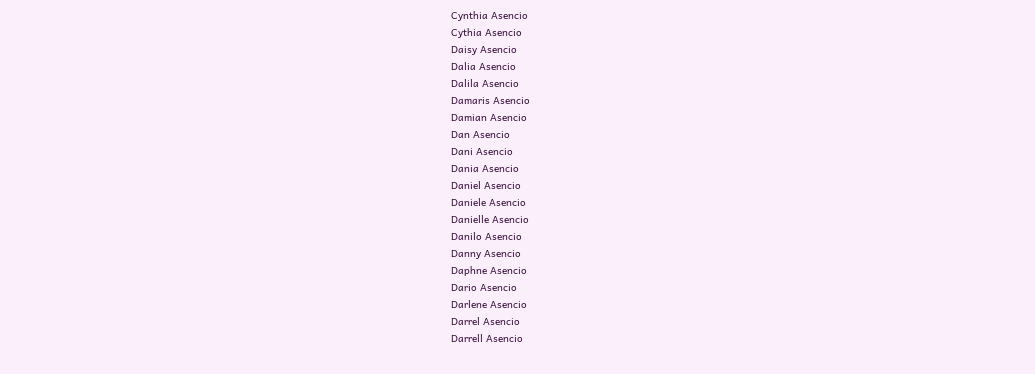Cynthia Asencio
Cythia Asencio
Daisy Asencio
Dalia Asencio
Dalila Asencio
Damaris Asencio
Damian Asencio
Dan Asencio
Dani Asencio
Dania Asencio
Daniel Asencio
Daniele Asencio
Danielle Asencio
Danilo Asencio
Danny Asencio
Daphne Asencio
Dario Asencio
Darlene Asencio
Darrel Asencio
Darrell Asencio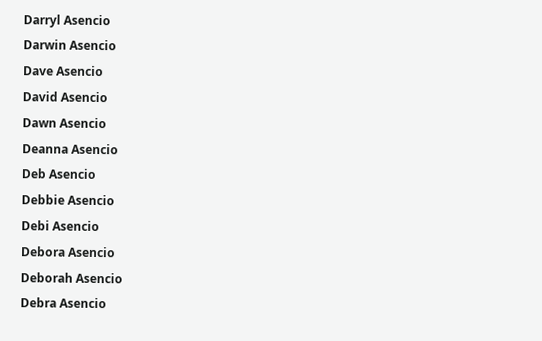Darryl Asencio
Darwin Asencio
Dave Asencio
David Asencio
Dawn Asencio
Deanna Asencio
Deb Asencio
Debbie Asencio
Debi Asencio
Debora Asencio
Deborah Asencio
Debra Asencio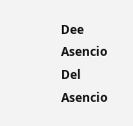Dee Asencio
Del Asencio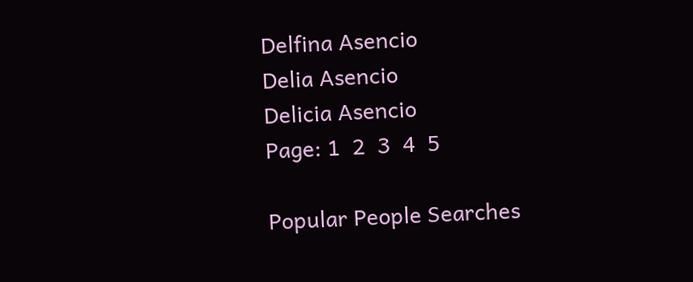Delfina Asencio
Delia Asencio
Delicia Asencio
Page: 1  2  3  4  5

Popular People Searches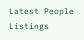Latest People Listings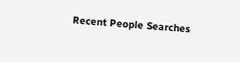Recent People Searches